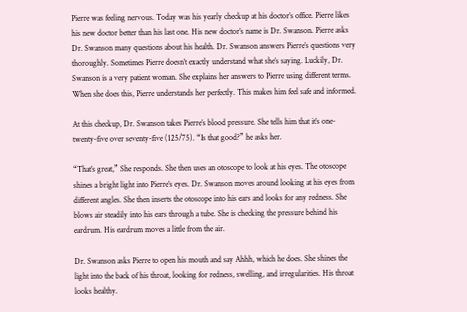Pierre was feeling nervous. Today was his yearly checkup at his doctor’s office. Pierre likes his new doctor better than his last one. His new doctor’s name is Dr. Swanson. Pierre asks Dr. Swanson many questions about his health. Dr. Swanson answers Pierre’s questions very thoroughly. Sometimes Pierre doesn’t exactly understand what she’s saying. Luckily, Dr. Swanson is a very patient woman. She explains her answers to Pierre using different terms. When she does this, Pierre understands her perfectly. This makes him feel safe and informed.

At this checkup, Dr. Swanson takes Pierre’s blood pressure. She tells him that it’s one-twenty-five over seventy-five (125/75). “Is that good?” he asks her.

“That’s great,” She responds. She then uses an otoscope to look at his eyes. The otoscope shines a bright light into Pierre’s eyes. Dr. Swanson moves around looking at his eyes from different angles. She then inserts the otoscope into his ears and looks for any redness. She blows air steadily into his ears through a tube. She is checking the pressure behind his eardrum. His eardrum moves a little from the air.

Dr. Swanson asks Pierre to open his mouth and say Ahhh, which he does. She shines the light into the back of his throat, looking for redness, swelling, and irregularities. His throat looks healthy.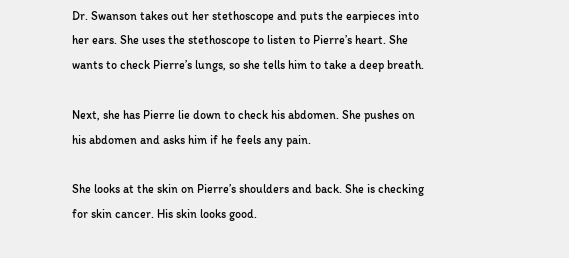Dr. Swanson takes out her stethoscope and puts the earpieces into her ears. She uses the stethoscope to listen to Pierre’s heart. She wants to check Pierre’s lungs, so she tells him to take a deep breath.

Next, she has Pierre lie down to check his abdomen. She pushes on his abdomen and asks him if he feels any pain.

She looks at the skin on Pierre’s shoulders and back. She is checking for skin cancer. His skin looks good.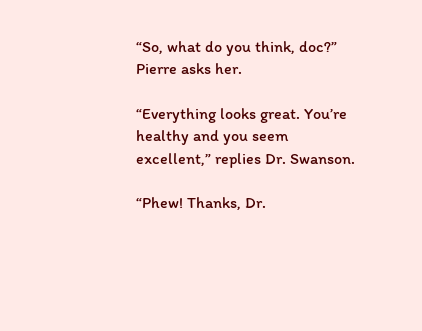“So, what do you think, doc?” Pierre asks her.

“Everything looks great. You’re healthy and you seem excellent,” replies Dr. Swanson.

“Phew! Thanks, Dr.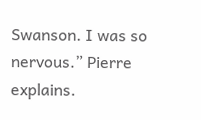Swanson. I was so nervous.” Pierre explains.